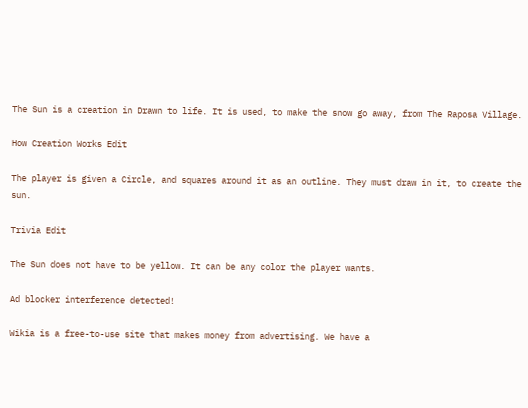The Sun is a creation in Drawn to life. It is used, to make the snow go away, from The Raposa Village.

How Creation Works Edit

The player is given a Circle, and squares around it as an outline. They must draw in it, to create the sun.

Trivia Edit

The Sun does not have to be yellow. It can be any color the player wants.

Ad blocker interference detected!

Wikia is a free-to-use site that makes money from advertising. We have a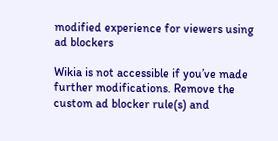modified experience for viewers using ad blockers

Wikia is not accessible if you’ve made further modifications. Remove the custom ad blocker rule(s) and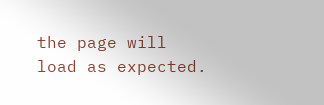the page will load as expected.